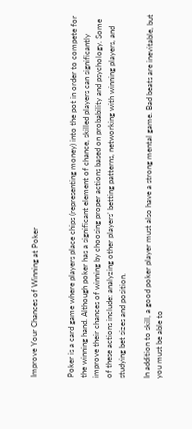Improve Your Chances of Winning at Poker


Poker is a card game where players place chips (representing money) into the pot in order to compete for the winning hand. Although poker has a significant element of chance, skilled players can significantly improve their chances of winning by choosing proper actions based on probability and psychology. Some of these actions include: analyzing other players’ betting patterns, networking with winning players, and studying bet sizes and position.

In addition to skill, a good poker player must also have a strong mental game. Bad beats are inevitable, but you must be able to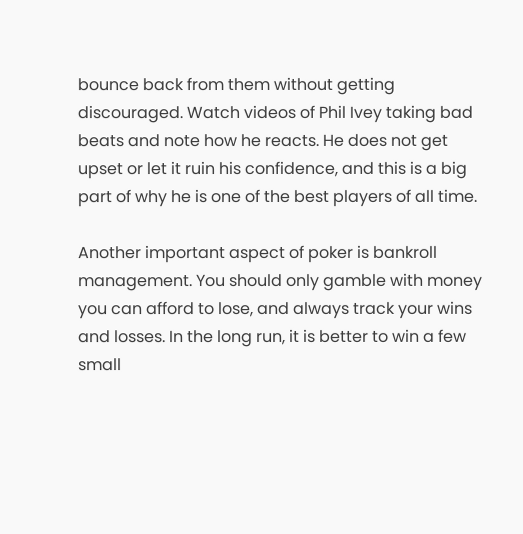bounce back from them without getting discouraged. Watch videos of Phil Ivey taking bad beats and note how he reacts. He does not get upset or let it ruin his confidence, and this is a big part of why he is one of the best players of all time.

Another important aspect of poker is bankroll management. You should only gamble with money you can afford to lose, and always track your wins and losses. In the long run, it is better to win a few small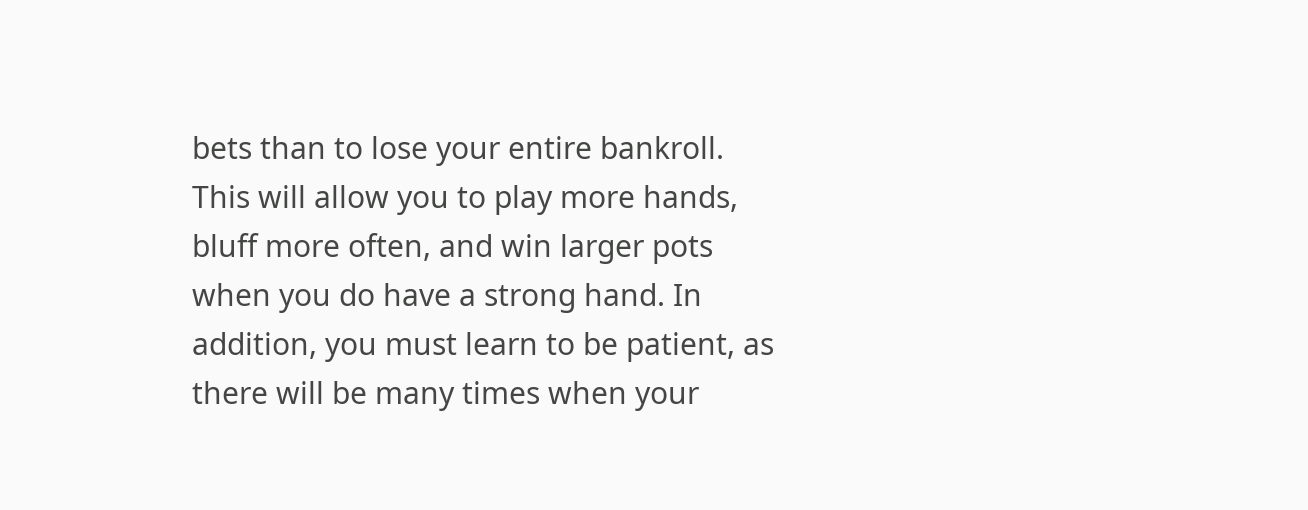bets than to lose your entire bankroll. This will allow you to play more hands, bluff more often, and win larger pots when you do have a strong hand. In addition, you must learn to be patient, as there will be many times when your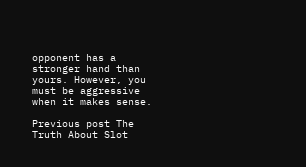opponent has a stronger hand than yours. However, you must be aggressive when it makes sense.

Previous post The Truth About Slot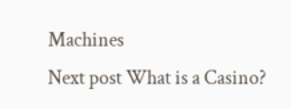Machines
Next post What is a Casino?